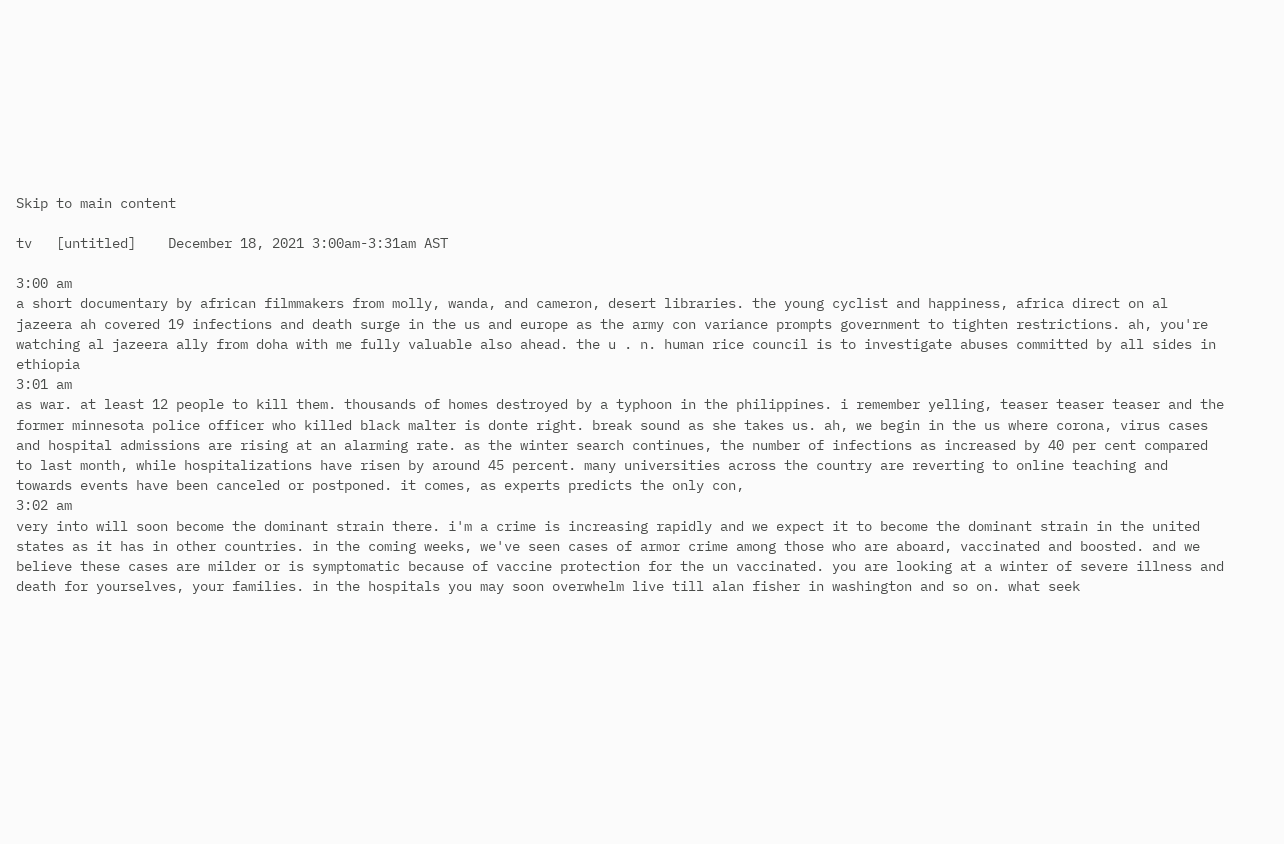Skip to main content

tv   [untitled]    December 18, 2021 3:00am-3:31am AST

3:00 am
a short documentary by african filmmakers from molly, wanda, and cameron, desert libraries. the young cyclist and happiness, africa direct on al jazeera ah covered 19 infections and death surge in the us and europe as the army con variance prompts government to tighten restrictions. ah, you're watching al jazeera ally from doha with me fully valuable also ahead. the u . n. human rice council is to investigate abuses committed by all sides in ethiopia
3:01 am
as war. at least 12 people to kill them. thousands of homes destroyed by a typhoon in the philippines. i remember yelling, teaser teaser teaser and the former minnesota police officer who killed black malter is donte right. break sound as she takes us. ah, we begin in the us where corona, virus cases and hospital admissions are rising at an alarming rate. as the winter search continues, the number of infections as increased by 40 per cent compared to last month, while hospitalizations have risen by around 45 percent. many universities across the country are reverting to online teaching and towards events have been canceled or postponed. it comes, as experts predicts the only con,
3:02 am
very into will soon become the dominant strain there. i'm a crime is increasing rapidly and we expect it to become the dominant strain in the united states as it has in other countries. in the coming weeks, we've seen cases of armor crime among those who are aboard, vaccinated and boosted. and we believe these cases are milder or is symptomatic because of vaccine protection for the un vaccinated. you are looking at a winter of severe illness and death for yourselves, your families. in the hospitals you may soon overwhelm live till alan fisher in washington and so on. what seek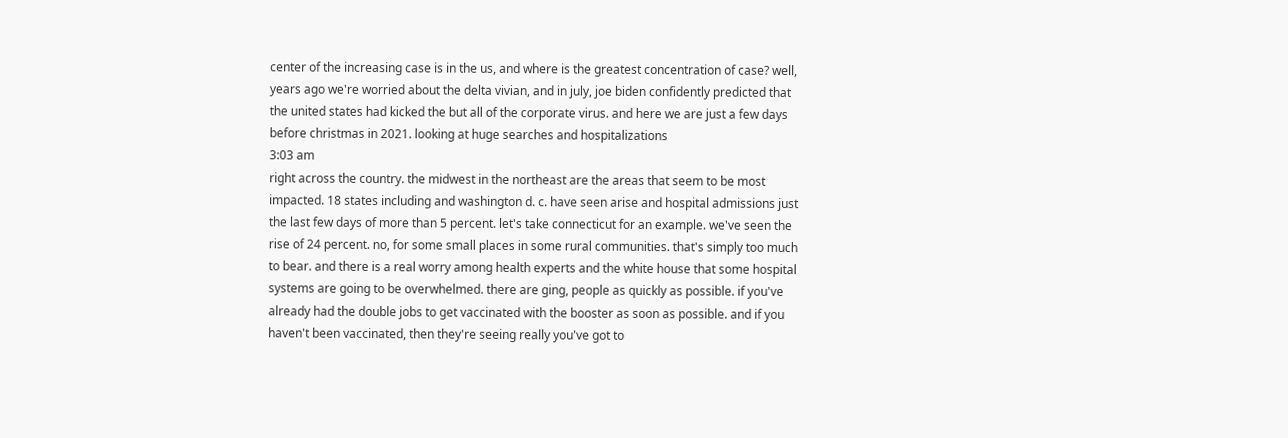center of the increasing case is in the us, and where is the greatest concentration of case? well, years ago we're worried about the delta vivian, and in july, joe biden confidently predicted that the united states had kicked the but all of the corporate virus. and here we are just a few days before christmas in 2021. looking at huge searches and hospitalizations
3:03 am
right across the country. the midwest in the northeast are the areas that seem to be most impacted. 18 states including and washington d. c. have seen arise and hospital admissions just the last few days of more than 5 percent. let's take connecticut for an example. we've seen the rise of 24 percent. no, for some small places in some rural communities. that's simply too much to bear. and there is a real worry among health experts and the white house that some hospital systems are going to be overwhelmed. there are ging, people as quickly as possible. if you've already had the double jobs to get vaccinated with the booster as soon as possible. and if you haven't been vaccinated, then they're seeing really you've got to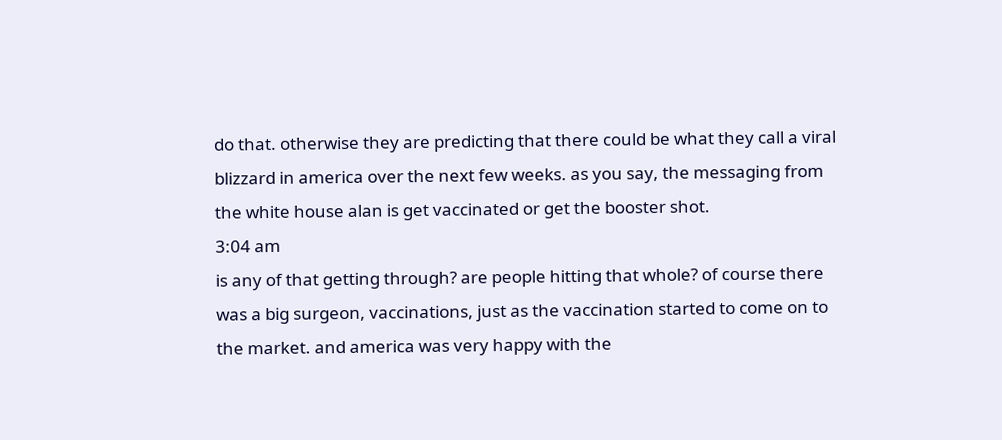do that. otherwise they are predicting that there could be what they call a viral blizzard in america over the next few weeks. as you say, the messaging from the white house alan is get vaccinated or get the booster shot.
3:04 am
is any of that getting through? are people hitting that whole? of course there was a big surgeon, vaccinations, just as the vaccination started to come on to the market. and america was very happy with the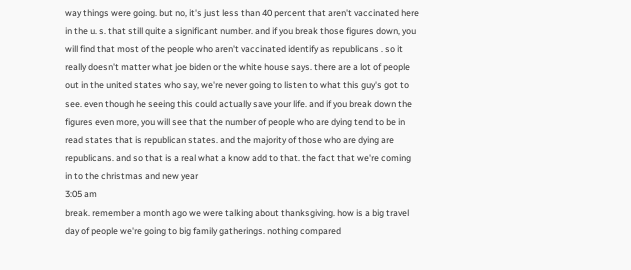way things were going. but no, it's just less than 40 percent that aren't vaccinated here in the u. s. that still quite a significant number. and if you break those figures down, you will find that most of the people who aren't vaccinated identify as republicans . so it really doesn't matter what joe biden or the white house says. there are a lot of people out in the united states who say, we're never going to listen to what this guy's got to see. even though he seeing this could actually save your life. and if you break down the figures even more, you will see that the number of people who are dying tend to be in read states that is republican states. and the majority of those who are dying are republicans. and so that is a real what a know add to that. the fact that we're coming in to the christmas and new year
3:05 am
break. remember a month ago we were talking about thanksgiving. how is a big travel day of people we're going to big family gatherings. nothing compared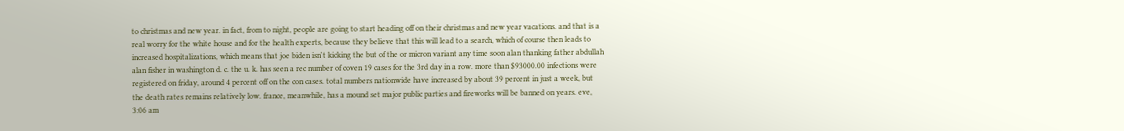to christmas and new year. in fact, from to night, people are going to start heading off on their christmas and new year vacations. and that is a real worry for the white house and for the health experts, because they believe that this will lead to a search, which of course then leads to increased hospitalizations, which means that joe biden isn't kicking the but of the or micron variant any time soon alan thanking father abdullah alan fisher in washington d. c. the u. k. has seen a rec number of coven 19 cases for the 3rd day in a row. more than $93000.00 infections were registered on friday, around 4 percent off on the con cases. total numbers nationwide have increased by about 39 percent in just a week, but the death rates remains relatively low. france, meanwhile, has a mound set major public parties and fireworks will be banned on years. eve,
3:06 am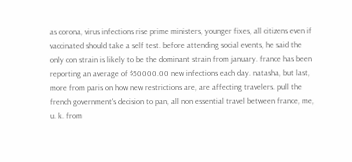as corona, virus infections rise prime ministers, younger fixes, all citizens even if vaccinated should take a self test. before attending social events, he said the only con strain is likely to be the dominant strain from january. france has been reporting an average of $50000.00 new infections each day. natasha, but last, more from paris on how new restrictions are, are affecting travelers. pull the french government's decision to pan, all non essential travel between france, me, u. k. from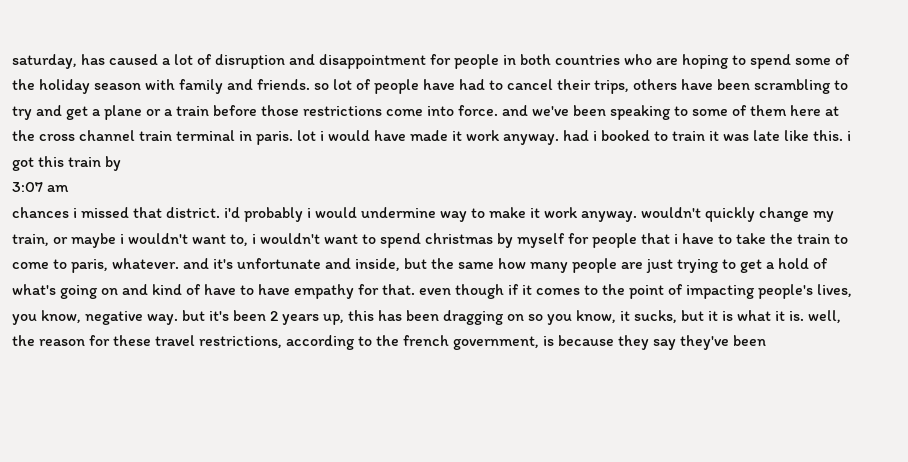saturday, has caused a lot of disruption and disappointment for people in both countries who are hoping to spend some of the holiday season with family and friends. so lot of people have had to cancel their trips, others have been scrambling to try and get a plane or a train before those restrictions come into force. and we've been speaking to some of them here at the cross channel train terminal in paris. lot i would have made it work anyway. had i booked to train it was late like this. i got this train by
3:07 am
chances i missed that district. i'd probably i would undermine way to make it work anyway. wouldn't quickly change my train, or maybe i wouldn't want to, i wouldn't want to spend christmas by myself for people that i have to take the train to come to paris, whatever. and it's unfortunate and inside, but the same how many people are just trying to get a hold of what's going on and kind of have to have empathy for that. even though if it comes to the point of impacting people's lives, you know, negative way. but it's been 2 years up, this has been dragging on so you know, it sucks, but it is what it is. well, the reason for these travel restrictions, according to the french government, is because they say they've been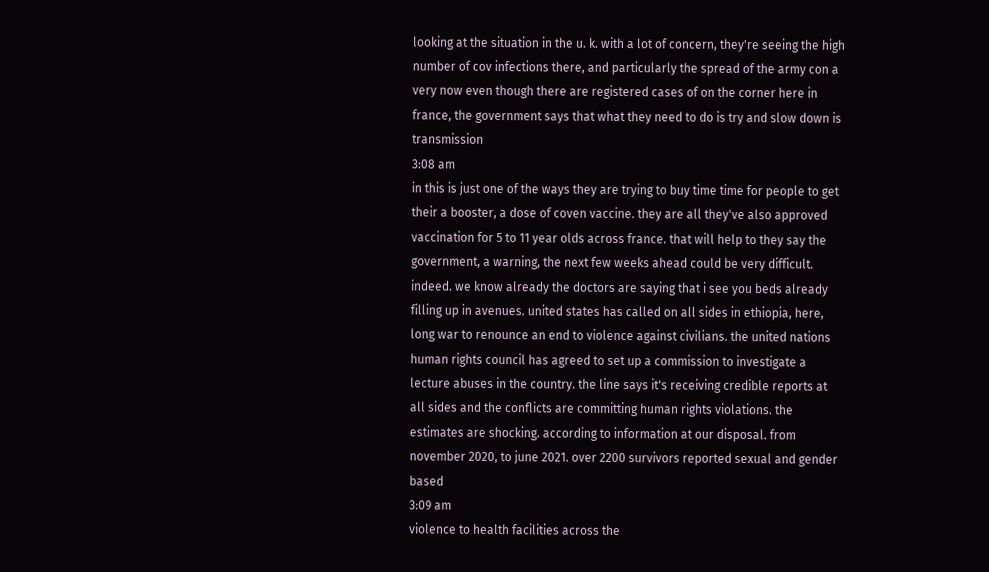looking at the situation in the u. k. with a lot of concern, they're seeing the high number of cov infections there, and particularly the spread of the army con a very now even though there are registered cases of on the corner here in france, the government says that what they need to do is try and slow down is transmission
3:08 am
in this is just one of the ways they are trying to buy time time for people to get their a booster, a dose of coven vaccine. they are all they've also approved vaccination for 5 to 11 year olds across france. that will help to they say the government, a warning, the next few weeks ahead could be very difficult. indeed. we know already the doctors are saying that i see you beds already filling up in avenues. united states has called on all sides in ethiopia, here, long war to renounce an end to violence against civilians. the united nations human rights council has agreed to set up a commission to investigate a lecture abuses in the country. the line says it's receiving credible reports at all sides and the conflicts are committing human rights violations. the estimates are shocking. according to information at our disposal. from november 2020, to june 2021. over 2200 survivors reported sexual and gender based
3:09 am
violence to health facilities across the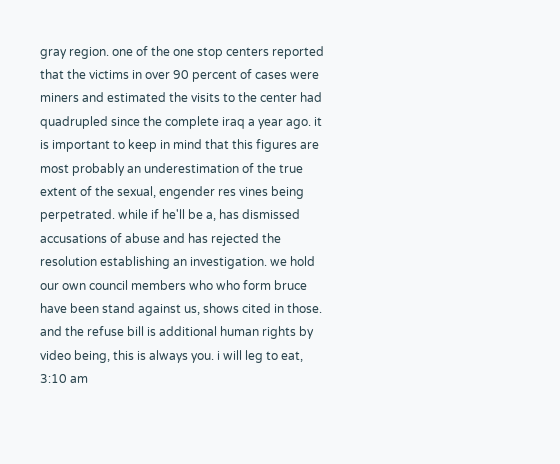gray region. one of the one stop centers reported that the victims in over 90 percent of cases were miners and estimated the visits to the center had quadrupled since the complete iraq a year ago. it is important to keep in mind that this figures are most probably an underestimation of the true extent of the sexual, engender res vines being perpetrated. while if he'll be a, has dismissed accusations of abuse and has rejected the resolution establishing an investigation. we hold our own council members who who form bruce have been stand against us, shows cited in those. and the refuse bill is additional human rights by video being, this is always you. i will leg to eat,
3:10 am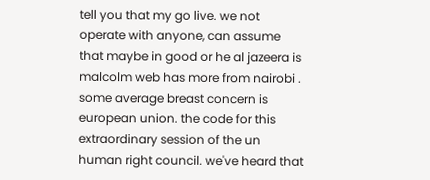tell you that my go live. we not operate with anyone, can assume that maybe in good or he al jazeera is malcolm web has more from nairobi . some average breast concern is european union. the code for this extraordinary session of the un human right council. we've heard that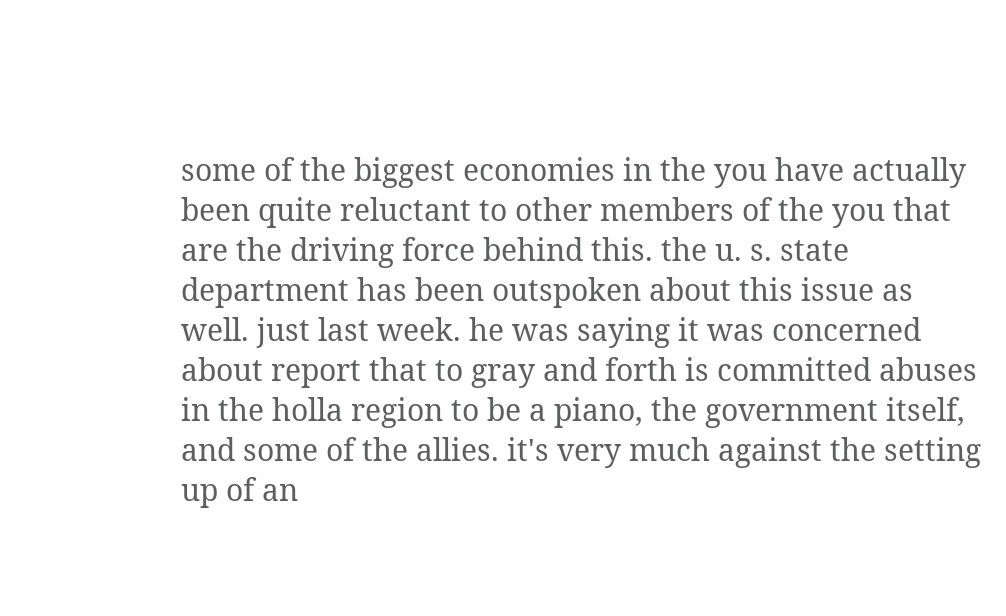some of the biggest economies in the you have actually been quite reluctant to other members of the you that are the driving force behind this. the u. s. state department has been outspoken about this issue as well. just last week. he was saying it was concerned about report that to gray and forth is committed abuses in the holla region to be a piano, the government itself, and some of the allies. it's very much against the setting up of an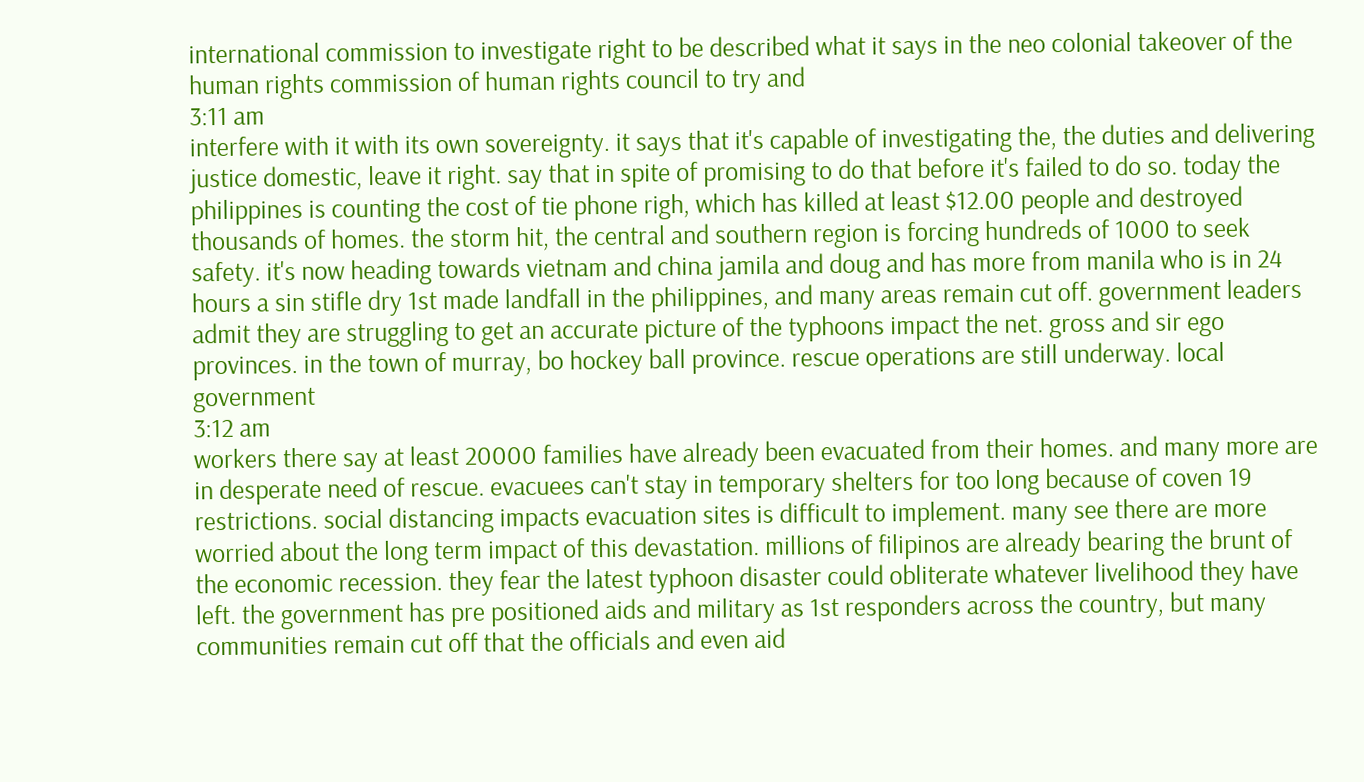international commission to investigate right to be described what it says in the neo colonial takeover of the human rights commission of human rights council to try and
3:11 am
interfere with it with its own sovereignty. it says that it's capable of investigating the, the duties and delivering justice domestic, leave it right. say that in spite of promising to do that before it's failed to do so. today the philippines is counting the cost of tie phone righ, which has killed at least $12.00 people and destroyed thousands of homes. the storm hit, the central and southern region is forcing hundreds of 1000 to seek safety. it's now heading towards vietnam and china jamila and doug and has more from manila who is in 24 hours a sin stifle dry 1st made landfall in the philippines, and many areas remain cut off. government leaders admit they are struggling to get an accurate picture of the typhoons impact the net. gross and sir ego provinces. in the town of murray, bo hockey ball province. rescue operations are still underway. local government
3:12 am
workers there say at least 20000 families have already been evacuated from their homes. and many more are in desperate need of rescue. evacuees can't stay in temporary shelters for too long because of coven 19 restrictions. social distancing impacts evacuation sites is difficult to implement. many see there are more worried about the long term impact of this devastation. millions of filipinos are already bearing the brunt of the economic recession. they fear the latest typhoon disaster could obliterate whatever livelihood they have left. the government has pre positioned aids and military as 1st responders across the country, but many communities remain cut off that the officials and even aid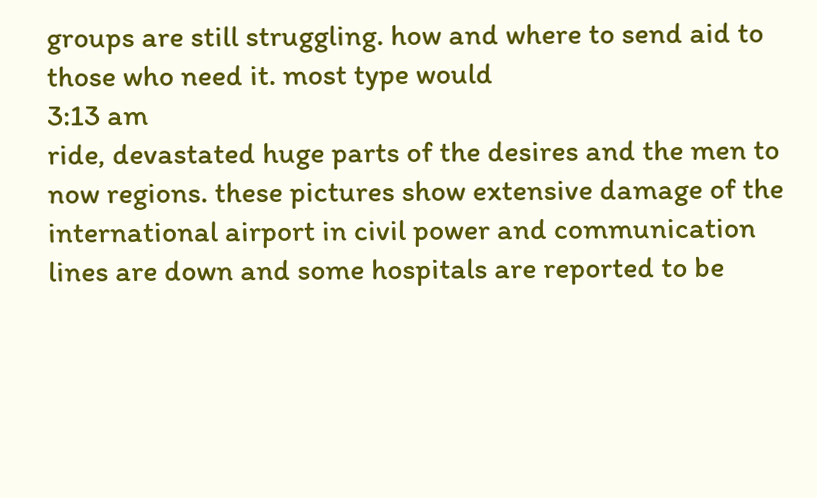groups are still struggling. how and where to send aid to those who need it. most type would
3:13 am
ride, devastated huge parts of the desires and the men to now regions. these pictures show extensive damage of the international airport in civil power and communication lines are down and some hospitals are reported to be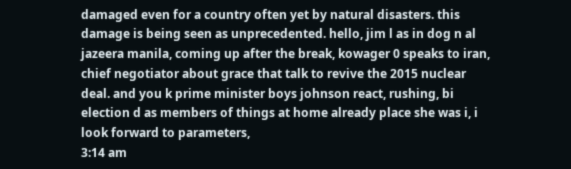damaged even for a country often yet by natural disasters. this damage is being seen as unprecedented. hello, jim l as in dog n al jazeera manila, coming up after the break, kowager 0 speaks to iran, chief negotiator about grace that talk to revive the 2015 nuclear deal. and you k prime minister boys johnson react, rushing, bi election d as members of things at home already place she was i, i look forward to parameters,
3:14 am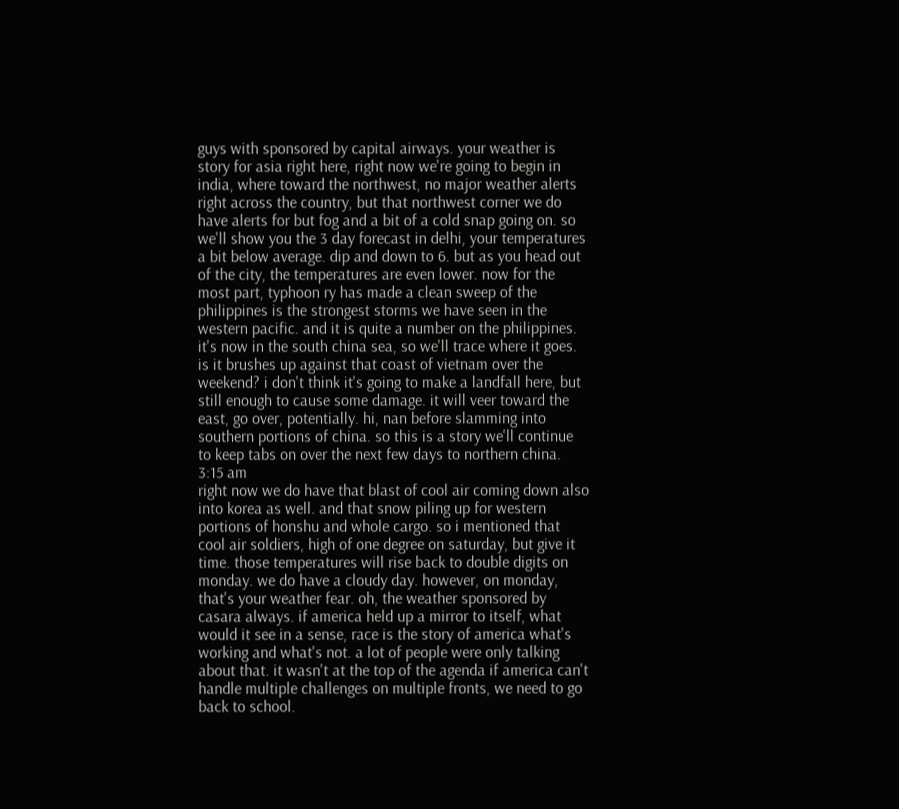guys with sponsored by capital airways. your weather is story for asia right here, right now we're going to begin in india, where toward the northwest, no major weather alerts right across the country, but that northwest corner we do have alerts for but fog and a bit of a cold snap going on. so we'll show you the 3 day forecast in delhi, your temperatures a bit below average. dip and down to 6. but as you head out of the city, the temperatures are even lower. now for the most part, typhoon ry has made a clean sweep of the philippines is the strongest storms we have seen in the western pacific. and it is quite a number on the philippines. it's now in the south china sea, so we'll trace where it goes. is it brushes up against that coast of vietnam over the weekend? i don't think it's going to make a landfall here, but still enough to cause some damage. it will veer toward the east, go over, potentially. hi, nan before slamming into southern portions of china. so this is a story we'll continue to keep tabs on over the next few days to northern china.
3:15 am
right now we do have that blast of cool air coming down also into korea as well. and that snow piling up for western portions of honshu and whole cargo. so i mentioned that cool air soldiers, high of one degree on saturday, but give it time. those temperatures will rise back to double digits on monday. we do have a cloudy day. however, on monday, that's your weather fear. oh, the weather sponsored by casara always. if america held up a mirror to itself, what would it see in a sense, race is the story of america what's working and what's not. a lot of people were only talking about that. it wasn't at the top of the agenda if america can't handle multiple challenges on multiple fronts, we need to go back to school.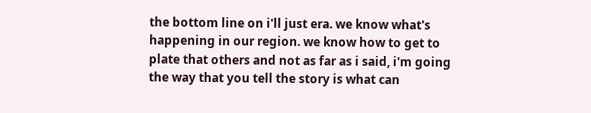the bottom line on i'll just era. we know what's happening in our region. we know how to get to plate that others and not as far as i said, i'm going the way that you tell the story is what can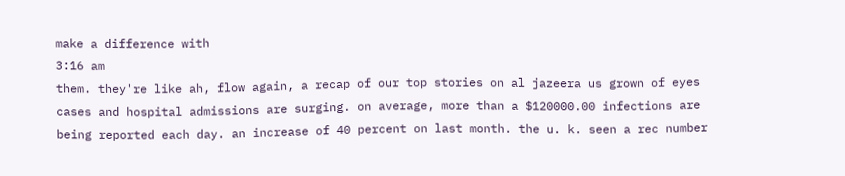make a difference with
3:16 am
them. they're like ah, flow again, a recap of our top stories on al jazeera us grown of eyes cases and hospital admissions are surging. on average, more than a $120000.00 infections are being reported each day. an increase of 40 percent on last month. the u. k. seen a rec number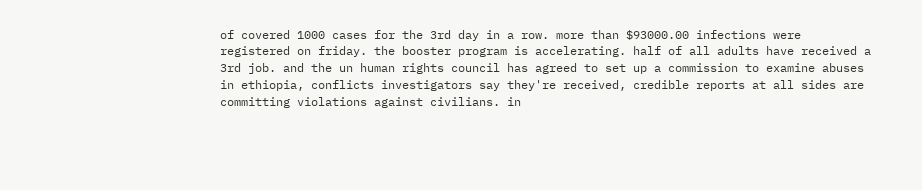of covered 1000 cases for the 3rd day in a row. more than $93000.00 infections were registered on friday. the booster program is accelerating. half of all adults have received a 3rd job. and the un human rights council has agreed to set up a commission to examine abuses in ethiopia, conflicts investigators say they're received, credible reports at all sides are committing violations against civilians. in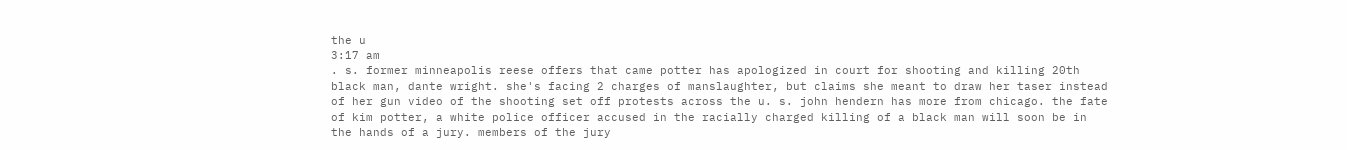the u
3:17 am
. s. former minneapolis reese offers that came potter has apologized in court for shooting and killing 20th black man, dante wright. she's facing 2 charges of manslaughter, but claims she meant to draw her taser instead of her gun video of the shooting set off protests across the u. s. john hendern has more from chicago. the fate of kim potter, a white police officer accused in the racially charged killing of a black man will soon be in the hands of a jury. members of the jury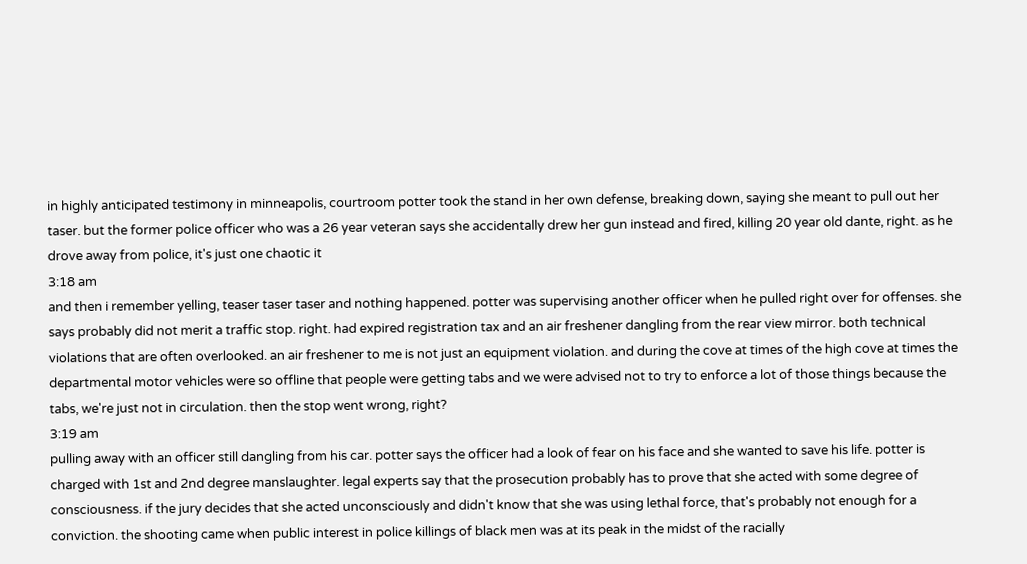in highly anticipated testimony in minneapolis, courtroom potter took the stand in her own defense, breaking down, saying she meant to pull out her taser. but the former police officer who was a 26 year veteran says she accidentally drew her gun instead and fired, killing 20 year old dante, right. as he drove away from police, it's just one chaotic it
3:18 am
and then i remember yelling, teaser taser taser and nothing happened. potter was supervising another officer when he pulled right over for offenses. she says probably did not merit a traffic stop. right. had expired registration tax and an air freshener dangling from the rear view mirror. both technical violations that are often overlooked. an air freshener to me is not just an equipment violation. and during the cove at times of the high cove at times the departmental motor vehicles were so offline that people were getting tabs and we were advised not to try to enforce a lot of those things because the tabs, we're just not in circulation. then the stop went wrong, right?
3:19 am
pulling away with an officer still dangling from his car. potter says the officer had a look of fear on his face and she wanted to save his life. potter is charged with 1st and 2nd degree manslaughter. legal experts say that the prosecution probably has to prove that she acted with some degree of consciousness. if the jury decides that she acted unconsciously and didn't know that she was using lethal force, that's probably not enough for a conviction. the shooting came when public interest in police killings of black men was at its peak in the midst of the racially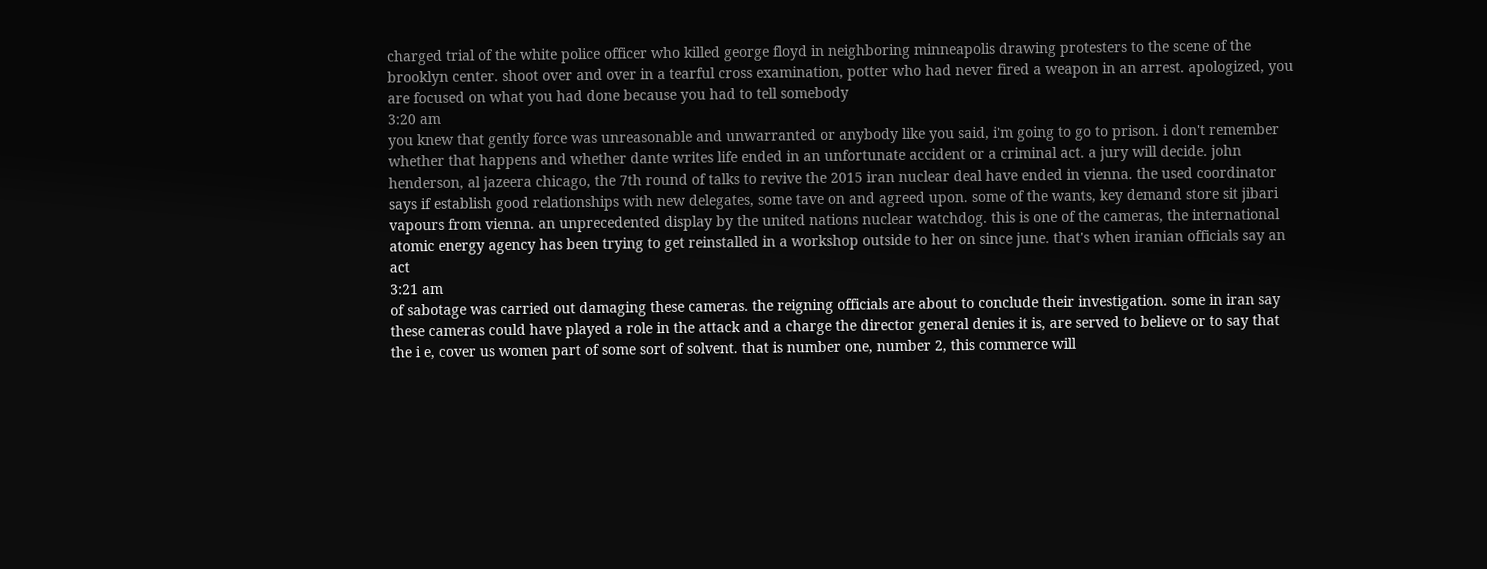charged trial of the white police officer who killed george floyd in neighboring minneapolis drawing protesters to the scene of the brooklyn center. shoot over and over in a tearful cross examination, potter who had never fired a weapon in an arrest. apologized, you are focused on what you had done because you had to tell somebody
3:20 am
you knew that gently force was unreasonable and unwarranted or anybody like you said, i'm going to go to prison. i don't remember whether that happens and whether dante writes life ended in an unfortunate accident or a criminal act. a jury will decide. john henderson, al jazeera chicago, the 7th round of talks to revive the 2015 iran nuclear deal have ended in vienna. the used coordinator says if establish good relationships with new delegates, some tave on and agreed upon. some of the wants, key demand store sit jibari vapours from vienna. an unprecedented display by the united nations nuclear watchdog. this is one of the cameras, the international atomic energy agency has been trying to get reinstalled in a workshop outside to her on since june. that's when iranian officials say an act
3:21 am
of sabotage was carried out damaging these cameras. the reigning officials are about to conclude their investigation. some in iran say these cameras could have played a role in the attack and a charge the director general denies it is, are served to believe or to say that the i e, cover us women part of some sort of solvent. that is number one, number 2, this commerce will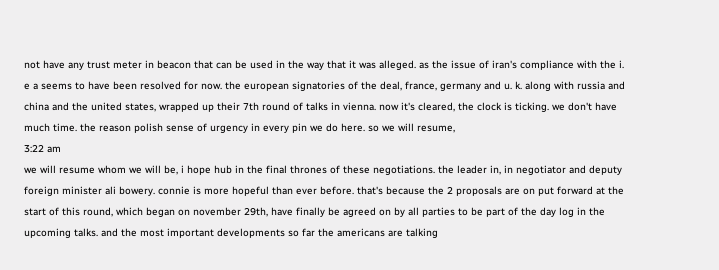not have any trust meter in beacon that can be used in the way that it was alleged. as the issue of iran's compliance with the i. e a seems to have been resolved for now. the european signatories of the deal, france, germany and u. k. along with russia and china and the united states, wrapped up their 7th round of talks in vienna. now it's cleared, the clock is ticking. we don't have much time. the reason polish sense of urgency in every pin we do here. so we will resume,
3:22 am
we will resume whom we will be, i hope hub in the final thrones of these negotiations. the leader in, in negotiator and deputy foreign minister ali bowery. connie is more hopeful than ever before. that's because the 2 proposals are on put forward at the start of this round, which began on november 29th, have finally be agreed on by all parties to be part of the day log in the upcoming talks. and the most important developments so far the americans are talking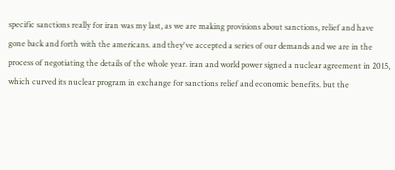specific sanctions really for iran was my last, as we are making provisions about sanctions, relief and have gone back and forth with the americans. and they've accepted a series of our demands and we are in the process of negotiating the details of the whole year. iran and world power signed a nuclear agreement in 2015, which curved its nuclear program in exchange for sanctions relief and economic benefits. but the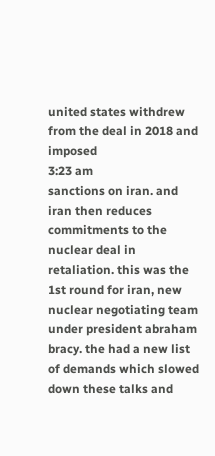united states withdrew from the deal in 2018 and imposed
3:23 am
sanctions on iran. and iran then reduces commitments to the nuclear deal in retaliation. this was the 1st round for iran, new nuclear negotiating team under president abraham bracy. the had a new list of demands which slowed down these talks and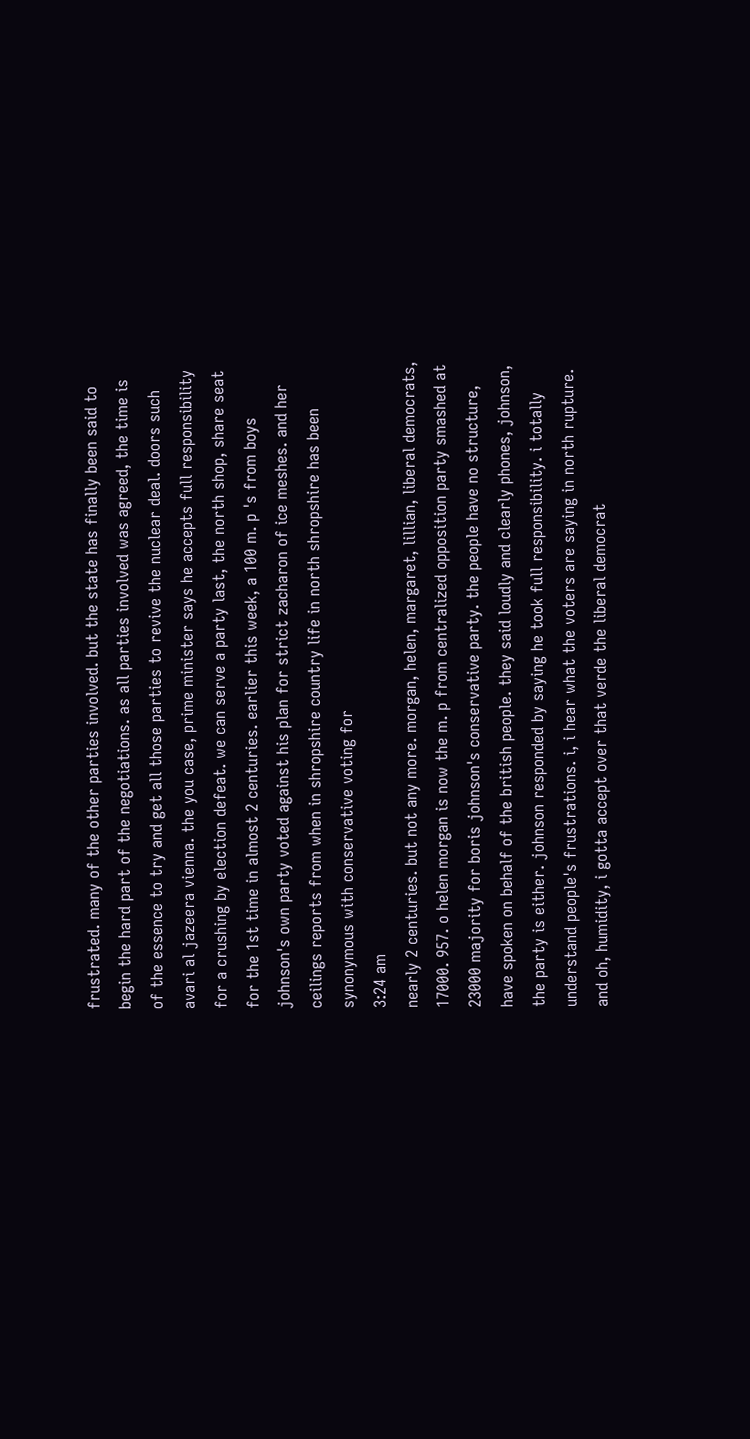frustrated. many of the other parties involved. but the state has finally been said to begin the hard part of the negotiations. as all parties involved was agreed, the time is of the essence to try and get all those parties to revive the nuclear deal. doors such avari al jazeera vienna. the you case, prime minister says he accepts full responsibility for a crushing by election defeat. we can serve a party last, the north shop, share seat for the 1st time in almost 2 centuries. earlier this week, a 100 m. p 's from boys johnson's own party voted against his plan for strict zacharon of ice meshes. and her ceilings reports from when in shropshire country life in north shropshire has been synonymous with conservative voting for
3:24 am
nearly 2 centuries. but not any more. morgan, helen, margaret, lillian, liberal democrats, 17000. 957. o helen morgan is now the m. p from centralized opposition party smashed at 23000 majority for boris johnson's conservative party. the people have no structure, have spoken on behalf of the british people. they said loudly and clearly phones, johnson, the party is either. johnson responded by saying he took full responsibility. i totally understand people's frustrations. i, i hear what the voters are saying in north rupture. and oh, humidity, i gotta accept over that verde the liberal democrat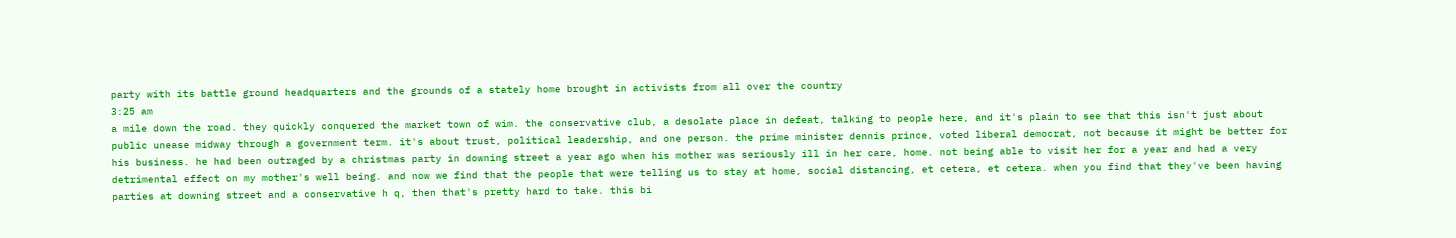party with its battle ground headquarters and the grounds of a stately home brought in activists from all over the country
3:25 am
a mile down the road. they quickly conquered the market town of wim. the conservative club, a desolate place in defeat, talking to people here, and it's plain to see that this isn't just about public unease midway through a government term. it's about trust, political leadership, and one person. the prime minister dennis prince, voted liberal democrat, not because it might be better for his business. he had been outraged by a christmas party in downing street a year ago when his mother was seriously ill in her care, home. not being able to visit her for a year and had a very detrimental effect on my mother's well being. and now we find that the people that were telling us to stay at home, social distancing, et cetera, et cetera. when you find that they've been having parties at downing street and a conservative h q, then that's pretty hard to take. this bi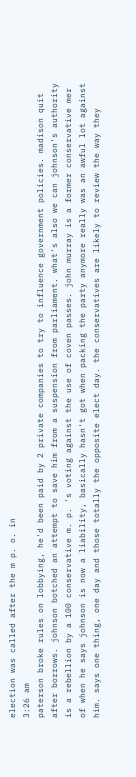election was called after the m p. o. in
3:26 am
paterson broke rules on lobbying, he'd been paid by 2 private companies to try to influence government policies. madison quit after borrows. johnson botched an attempt to save him from a suspension from parliament. what's also we can johnson's authority is a rebellion by a 100 conservative m. p. 's voting against the use of coven passes. john murray is a former conservative mer of when he says johnson is now a liability, basically hasn't got when packing the party anymore really was an awful lot against him. says one thing, one day and those totally the opposite elect day. the conservatives are likely to review the way they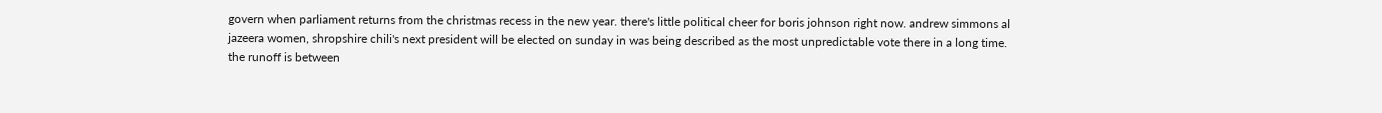govern when parliament returns from the christmas recess in the new year. there's little political cheer for boris johnson right now. andrew simmons al jazeera women, shropshire chili's next president will be elected on sunday in was being described as the most unpredictable vote there in a long time. the runoff is between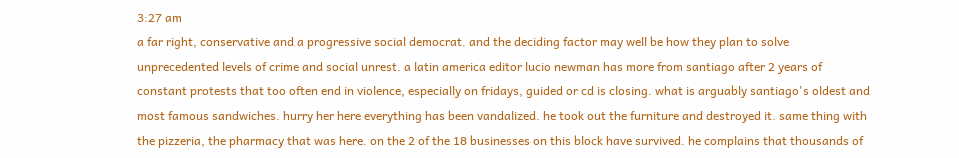3:27 am
a far right, conservative and a progressive social democrat. and the deciding factor may well be how they plan to solve unprecedented levels of crime and social unrest. a latin america editor lucio newman has more from santiago after 2 years of constant protests that too often end in violence, especially on fridays, guided or cd is closing. what is arguably santiago's oldest and most famous sandwiches. hurry her here everything has been vandalized. he took out the furniture and destroyed it. same thing with the pizzeria, the pharmacy that was here. on the 2 of the 18 businesses on this block have survived. he complains that thousands of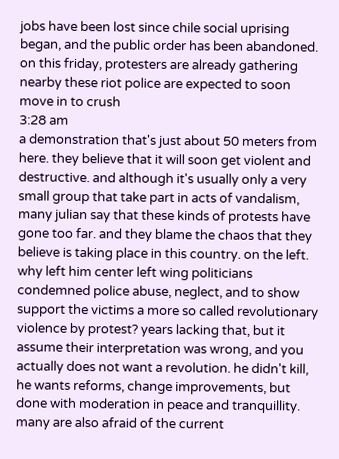jobs have been lost since chile social uprising began, and the public order has been abandoned. on this friday, protesters are already gathering nearby these riot police are expected to soon move in to crush
3:28 am
a demonstration that's just about 50 meters from here. they believe that it will soon get violent and destructive. and although it's usually only a very small group that take part in acts of vandalism, many julian say that these kinds of protests have gone too far. and they blame the chaos that they believe is taking place in this country. on the left. why left him center left wing politicians condemned police abuse, neglect, and to show support the victims a more so called revolutionary violence by protest? years lacking that, but it assume their interpretation was wrong, and you actually does not want a revolution. he didn't kill, he wants reforms, change improvements, but done with moderation in peace and tranquillity. many are also afraid of the current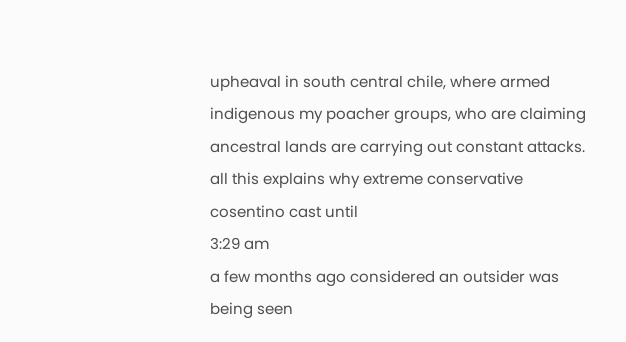upheaval in south central chile, where armed indigenous my poacher groups, who are claiming ancestral lands are carrying out constant attacks. all this explains why extreme conservative cosentino cast until
3:29 am
a few months ago considered an outsider was being seen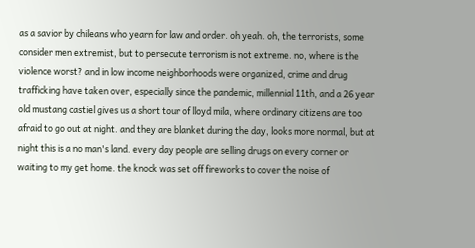as a savior by chileans who yearn for law and order. oh yeah. oh, the terrorists, some consider men extremist, but to persecute terrorism is not extreme. no, where is the violence worst? and in low income neighborhoods were organized, crime and drug trafficking have taken over, especially since the pandemic, millennial 11th, and a 26 year old mustang castiel gives us a short tour of lloyd mila, where ordinary citizens are too afraid to go out at night. and they are blanket during the day, looks more normal, but at night this is a no man's land. every day people are selling drugs on every corner or waiting to my get home. the knock was set off fireworks to cover the noise of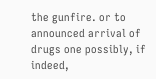the gunfire. or to announced arrival of drugs one possibly, if indeed,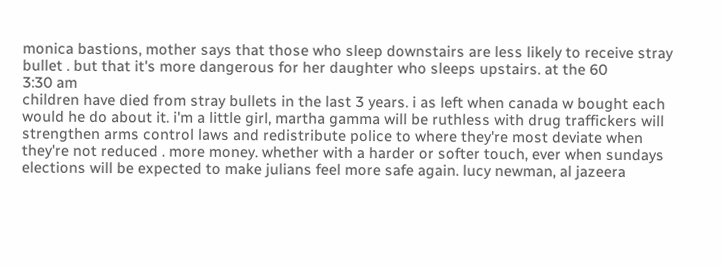monica bastions, mother says that those who sleep downstairs are less likely to receive stray bullet . but that it's more dangerous for her daughter who sleeps upstairs. at the 60
3:30 am
children have died from stray bullets in the last 3 years. i as left when canada w bought each would he do about it. i'm a little girl, martha gamma will be ruthless with drug traffickers will strengthen arms control laws and redistribute police to where they're most deviate when they're not reduced . more money. whether with a harder or softer touch, ever when sundays elections will be expected to make julians feel more safe again. lucy newman, al jazeera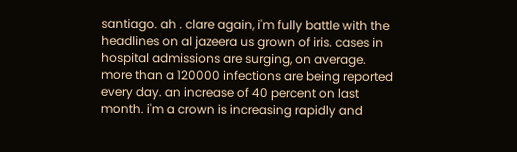santiago. ah . clare again, i'm fully battle with the headlines on al jazeera us grown of iris. cases in hospital admissions are surging, on average. more than a 120000 infections are being reported every day. an increase of 40 percent on last month. i'm a crown is increasing rapidly and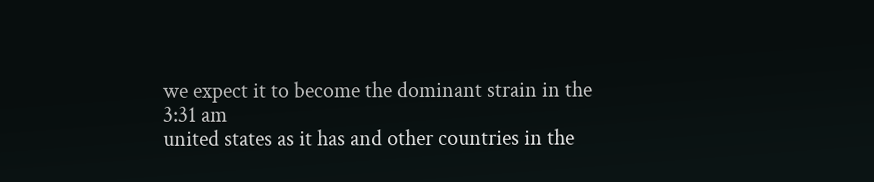we expect it to become the dominant strain in the
3:31 am
united states as it has and other countries in the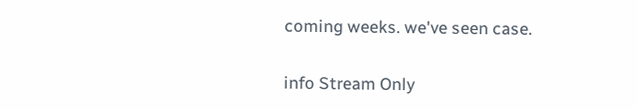coming weeks. we've seen case.


info Stream Only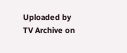Uploaded by TV Archive on